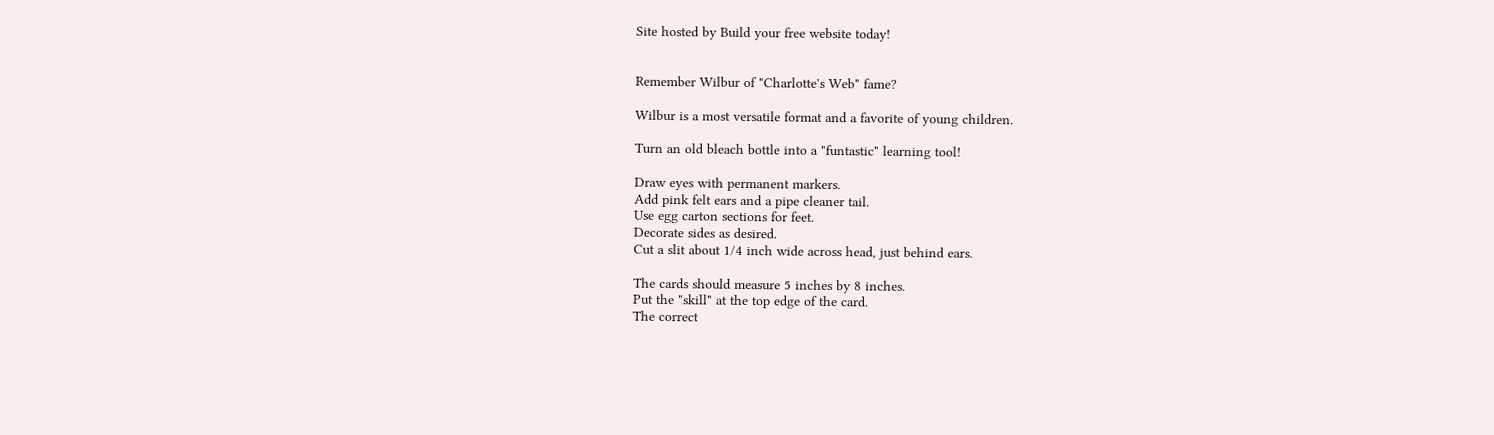Site hosted by Build your free website today!


Remember Wilbur of "Charlotte's Web" fame?

Wilbur is a most versatile format and a favorite of young children.

Turn an old bleach bottle into a "funtastic" learning tool!

Draw eyes with permanent markers.
Add pink felt ears and a pipe cleaner tail.
Use egg carton sections for feet.
Decorate sides as desired.
Cut a slit about 1/4 inch wide across head, just behind ears.

The cards should measure 5 inches by 8 inches.
Put the "skill" at the top edge of the card.
The correct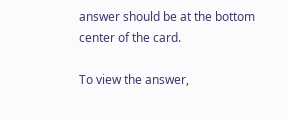answer should be at the bottom center of the card.

To view the answer,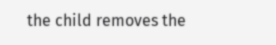the child removes the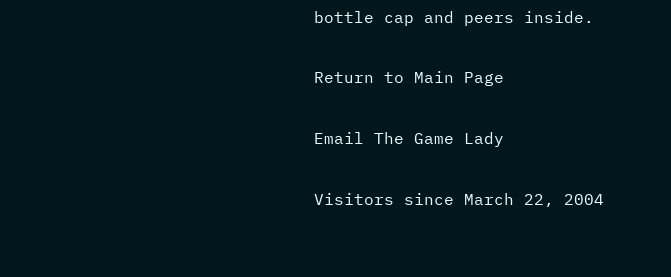bottle cap and peers inside.

Return to Main Page

Email The Game Lady

Visitors since March 22, 2004